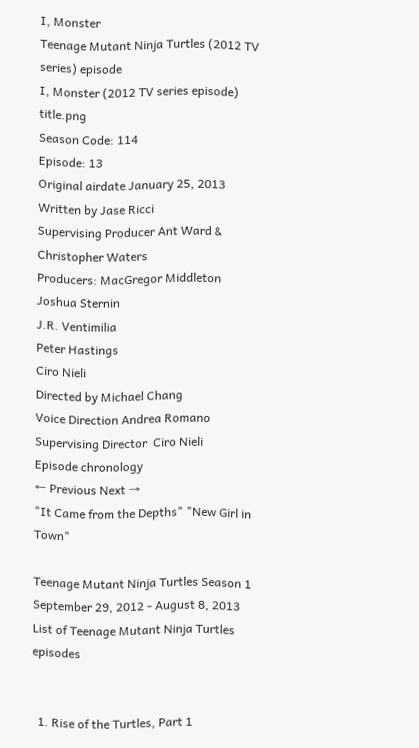I, Monster
Teenage Mutant Ninja Turtles (2012 TV series) episode
I, Monster (2012 TV series episode) title.png
Season Code: 114
Episode: 13
Original airdate January 25, 2013
Written by Jase Ricci
Supervising Producer Ant Ward & Christopher Waters
Producers: MacGregor Middleton
Joshua Sternin
J.R. Ventimilia
Peter Hastings
Ciro Nieli
Directed by Michael Chang
Voice Direction Andrea Romano
Supervising Director  Ciro Nieli
Episode chronology
← Previous Next →
"It Came from the Depths" "New Girl in Town"

Teenage Mutant Ninja Turtles Season 1
September 29, 2012 - August 8, 2013
List of Teenage Mutant Ninja Turtles episodes


  1. Rise of the Turtles, Part 1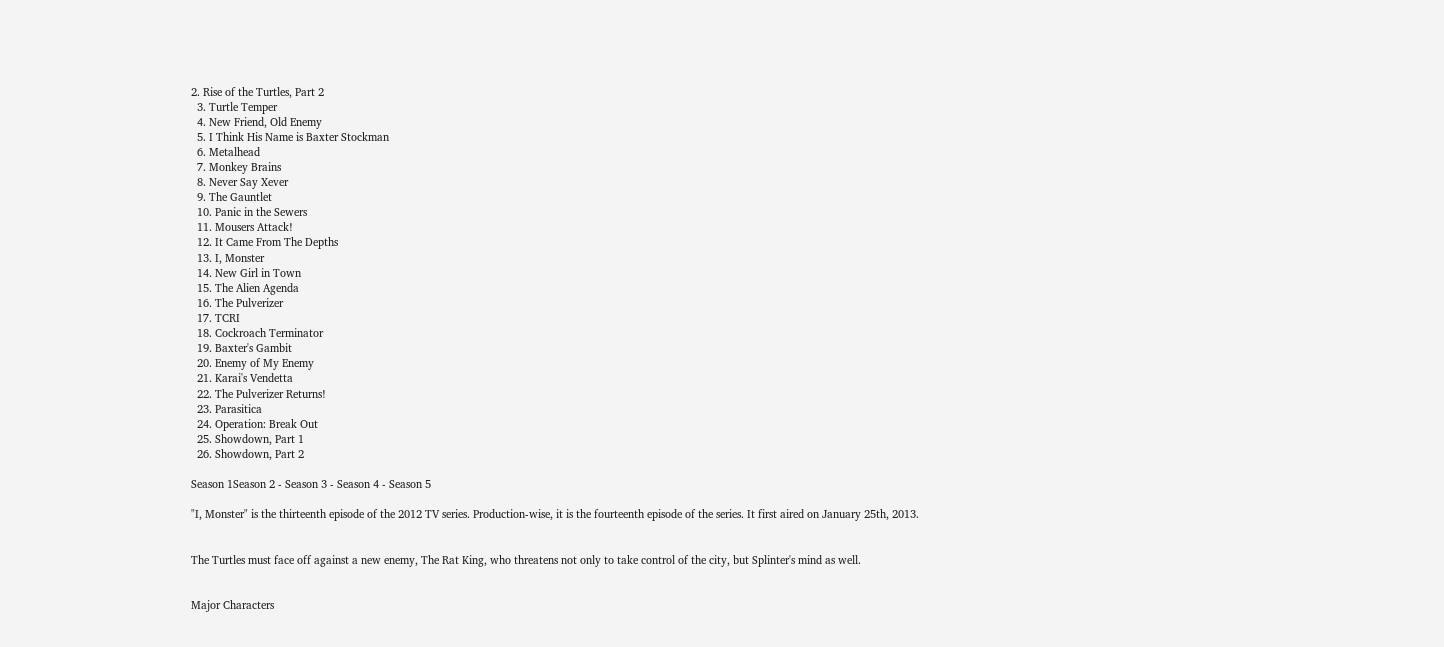2. Rise of the Turtles, Part 2
  3. Turtle Temper
  4. New Friend, Old Enemy
  5. I Think His Name is Baxter Stockman
  6. Metalhead
  7. Monkey Brains
  8. Never Say Xever
  9. The Gauntlet
  10. Panic in the Sewers
  11. Mousers Attack!
  12. It Came From The Depths
  13. I, Monster
  14. New Girl in Town
  15. The Alien Agenda
  16. The Pulverizer
  17. TCRI
  18. Cockroach Terminator
  19. Baxter's Gambit
  20. Enemy of My Enemy
  21. Karai's Vendetta
  22. The Pulverizer Returns!
  23. Parasitica
  24. Operation: Break Out
  25. Showdown, Part 1
  26. Showdown, Part 2

Season 1Season 2 - Season 3 - Season 4 - Season 5

"I, Monster" is the thirteenth episode of the 2012 TV series. Production-wise, it is the fourteenth episode of the series. It first aired on January 25th, 2013.


The Turtles must face off against a new enemy, The Rat King, who threatens not only to take control of the city, but Splinter's mind as well.


Major Characters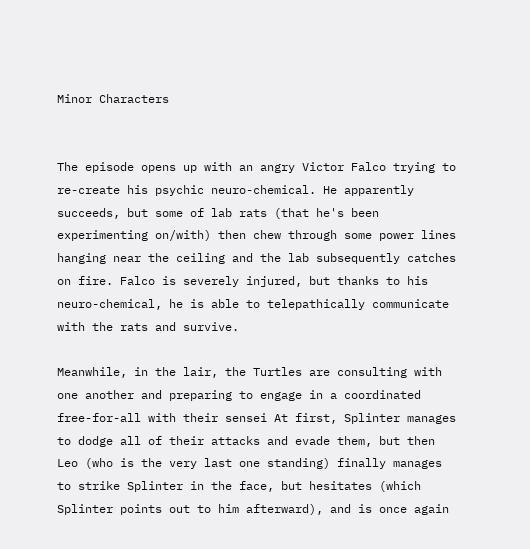Minor Characters


The episode opens up with an angry Victor Falco trying to re-create his psychic neuro-chemical. He apparently succeeds, but some of lab rats (that he's been experimenting on/with) then chew through some power lines hanging near the ceiling and the lab subsequently catches on fire. Falco is severely injured, but thanks to his neuro-chemical, he is able to telepathically communicate with the rats and survive.

Meanwhile, in the lair, the Turtles are consulting with one another and preparing to engage in a coordinated free-for-all with their sensei At first, Splinter manages to dodge all of their attacks and evade them, but then Leo (who is the very last one standing) finally manages to strike Splinter in the face, but hesitates (which Splinter points out to him afterward), and is once again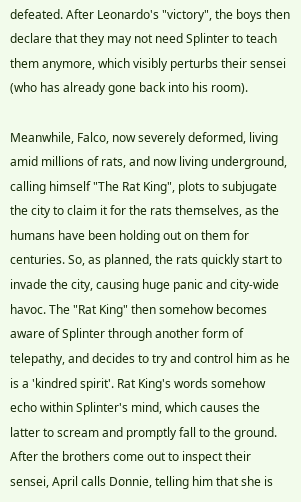defeated. After Leonardo's "victory", the boys then declare that they may not need Splinter to teach them anymore, which visibly perturbs their sensei (who has already gone back into his room).

Meanwhile, Falco, now severely deformed, living amid millions of rats, and now living underground, calling himself "The Rat King", plots to subjugate the city to claim it for the rats themselves, as the humans have been holding out on them for centuries. So, as planned, the rats quickly start to invade the city, causing huge panic and city-wide havoc. The "Rat King" then somehow becomes aware of Splinter through another form of telepathy, and decides to try and control him as he is a 'kindred spirit'. Rat King's words somehow echo within Splinter's mind, which causes the latter to scream and promptly fall to the ground. After the brothers come out to inspect their sensei, April calls Donnie, telling him that she is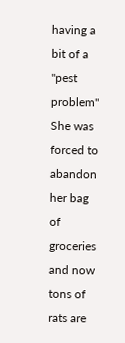having a bit of a "pest problem" She was forced to abandon her bag of groceries and now tons of rats are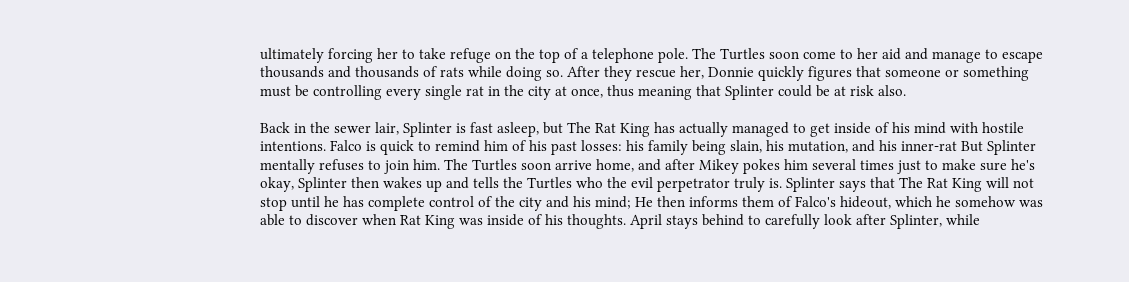ultimately forcing her to take refuge on the top of a telephone pole. The Turtles soon come to her aid and manage to escape thousands and thousands of rats while doing so. After they rescue her, Donnie quickly figures that someone or something must be controlling every single rat in the city at once, thus meaning that Splinter could be at risk also.

Back in the sewer lair, Splinter is fast asleep, but The Rat King has actually managed to get inside of his mind with hostile intentions. Falco is quick to remind him of his past losses: his family being slain, his mutation, and his inner-rat But Splinter mentally refuses to join him. The Turtles soon arrive home, and after Mikey pokes him several times just to make sure he's okay, Splinter then wakes up and tells the Turtles who the evil perpetrator truly is. Splinter says that The Rat King will not stop until he has complete control of the city and his mind; He then informs them of Falco's hideout, which he somehow was able to discover when Rat King was inside of his thoughts. April stays behind to carefully look after Splinter, while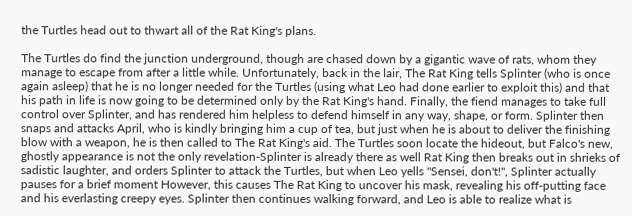the Turtles head out to thwart all of the Rat King's plans.

The Turtles do find the junction underground, though are chased down by a gigantic wave of rats, whom they manage to escape from after a little while. Unfortunately, back in the lair, The Rat King tells Splinter (who is once again asleep) that he is no longer needed for the Turtles (using what Leo had done earlier to exploit this) and that his path in life is now going to be determined only by the Rat King's hand. Finally, the fiend manages to take full control over Splinter, and has rendered him helpless to defend himself in any way, shape, or form. Splinter then snaps and attacks April, who is kindly bringing him a cup of tea, but just when he is about to deliver the finishing blow with a weapon, he is then called to The Rat King's aid. The Turtles soon locate the hideout, but Falco's new, ghostly appearance is not the only revelation-Splinter is already there as well Rat King then breaks out in shrieks of sadistic laughter, and orders Splinter to attack the Turtles, but when Leo yells "Sensei, don't!", Splinter actually pauses for a brief moment However, this causes The Rat King to uncover his mask, revealing his off-putting face and his everlasting creepy eyes. Splinter then continues walking forward, and Leo is able to realize what is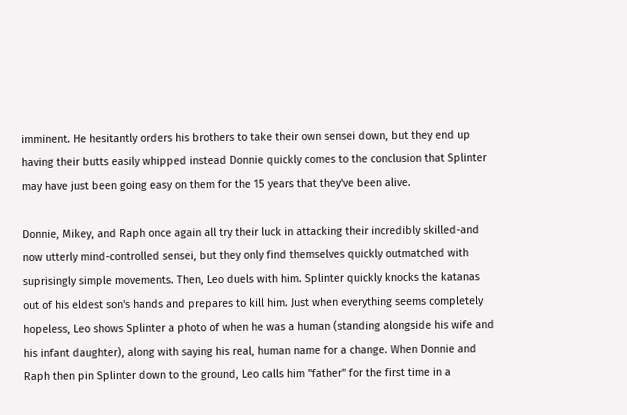imminent. He hesitantly orders his brothers to take their own sensei down, but they end up having their butts easily whipped instead Donnie quickly comes to the conclusion that Splinter may have just been going easy on them for the 15 years that they've been alive.

Donnie, Mikey, and Raph once again all try their luck in attacking their incredibly skilled-and now utterly mind-controlled sensei, but they only find themselves quickly outmatched with suprisingly simple movements. Then, Leo duels with him. Splinter quickly knocks the katanas out of his eldest son's hands and prepares to kill him. Just when everything seems completely hopeless, Leo shows Splinter a photo of when he was a human (standing alongside his wife and his infant daughter), along with saying his real, human name for a change. When Donnie and Raph then pin Splinter down to the ground, Leo calls him "father" for the first time in a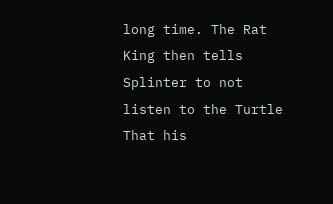long time. The Rat King then tells Splinter to not listen to the Turtle That his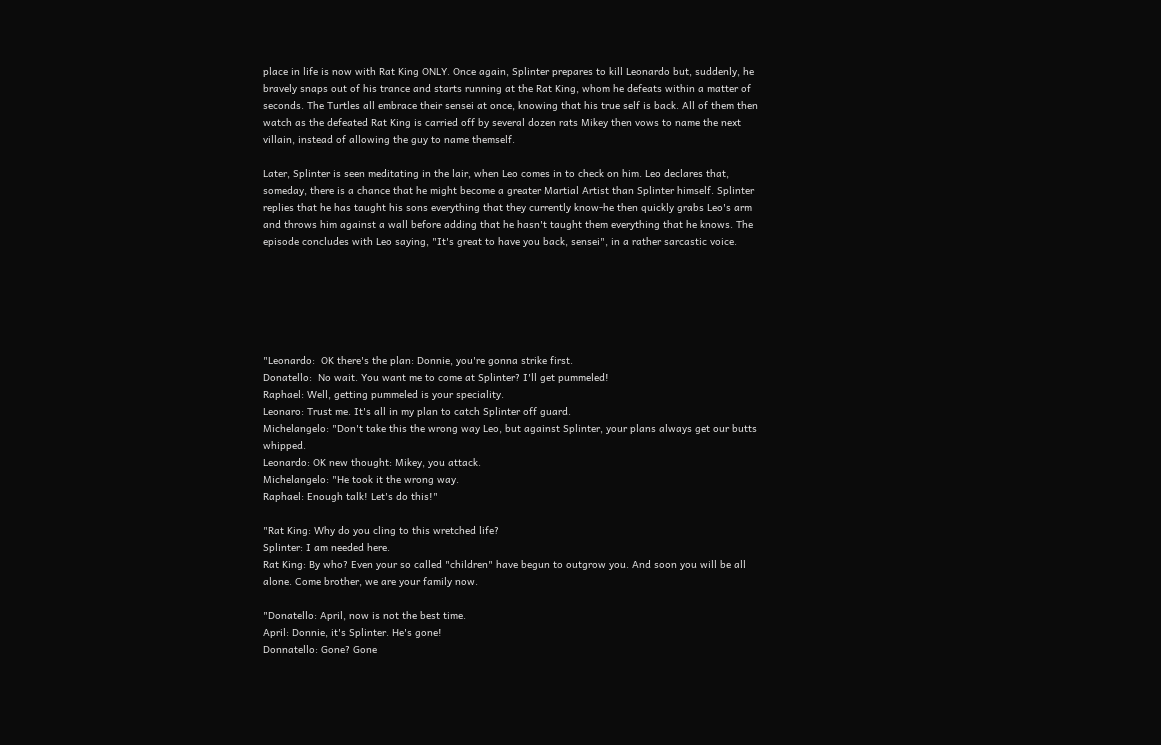place in life is now with Rat King ONLY. Once again, Splinter prepares to kill Leonardo but, suddenly, he bravely snaps out of his trance and starts running at the Rat King, whom he defeats within a matter of seconds. The Turtles all embrace their sensei at once, knowing that his true self is back. All of them then watch as the defeated Rat King is carried off by several dozen rats Mikey then vows to name the next villain, instead of allowing the guy to name themself.

Later, Splinter is seen meditating in the lair, when Leo comes in to check on him. Leo declares that, someday, there is a chance that he might become a greater Martial Artist than Splinter himself. Splinter replies that he has taught his sons everything that they currently know-he then quickly grabs Leo's arm and throws him against a wall before adding that he hasn't taught them everything that he knows. The episode concludes with Leo saying, "It's great to have you back, sensei", in a rather sarcastic voice.






"Leonardo:  OK there's the plan: Donnie, you're gonna strike first.
Donatello:  No wait. You want me to come at Splinter? I'll get pummeled!
Raphael: Well, getting pummeled is your speciality.
Leonaro: Trust me. It's all in my plan to catch Splinter off guard.
Michelangelo: "Don't take this the wrong way Leo, but against Splinter, your plans always get our butts whipped.
Leonardo: OK new thought: Mikey, you attack.
Michelangelo: "He took it the wrong way.
Raphael: Enough talk! Let's do this!"

"Rat King: Why do you cling to this wretched life?
Splinter: I am needed here.
Rat King: By who? Even your so called "children" have begun to outgrow you. And soon you will be all alone. Come brother, we are your family now.

"Donatello: April, now is not the best time.
April: Donnie, it's Splinter. He's gone!
Donnatello: Gone? Gone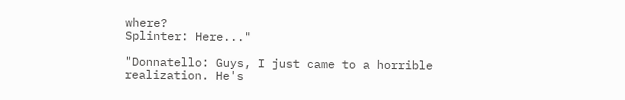where?
Splinter: Here..."

"Donnatello: Guys, I just came to a horrible realization. He's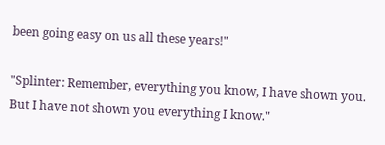been going easy on us all these years!"

"Splinter: Remember, everything you know, I have shown you. But I have not shown you everything I know."